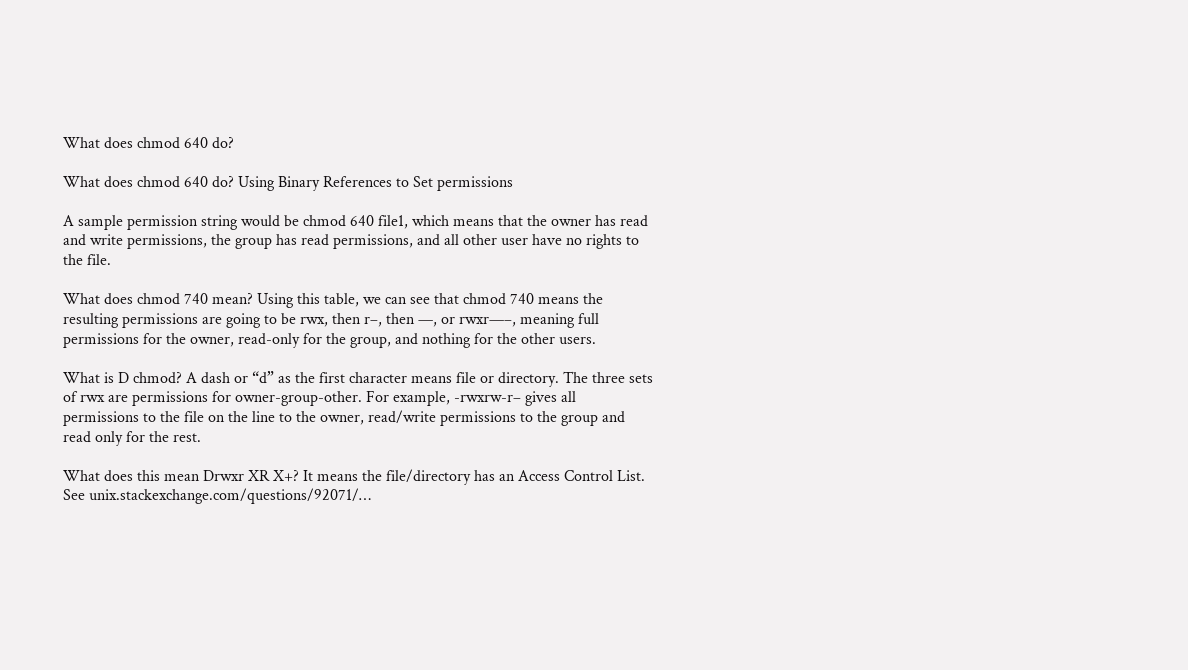What does chmod 640 do?

What does chmod 640 do? Using Binary References to Set permissions

A sample permission string would be chmod 640 file1, which means that the owner has read and write permissions, the group has read permissions, and all other user have no rights to the file.

What does chmod 740 mean? Using this table, we can see that chmod 740 means the resulting permissions are going to be rwx, then r–, then —, or rwxr—–, meaning full permissions for the owner, read-only for the group, and nothing for the other users.

What is D chmod? A dash or “d” as the first character means file or directory. The three sets of rwx are permissions for owner-group-other. For example, -rwxrw-r– gives all permissions to the file on the line to the owner, read/write permissions to the group and read only for the rest.

What does this mean Drwxr XR X+? It means the file/directory has an Access Control List. See unix.stackexchange.com/questions/92071/…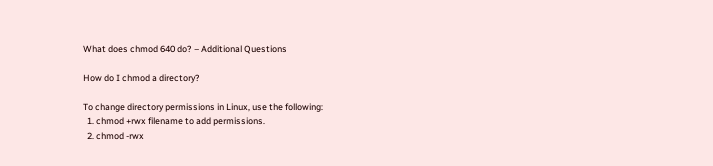What does chmod 640 do? – Additional Questions

How do I chmod a directory?

To change directory permissions in Linux, use the following:
  1. chmod +rwx filename to add permissions.
  2. chmod -rwx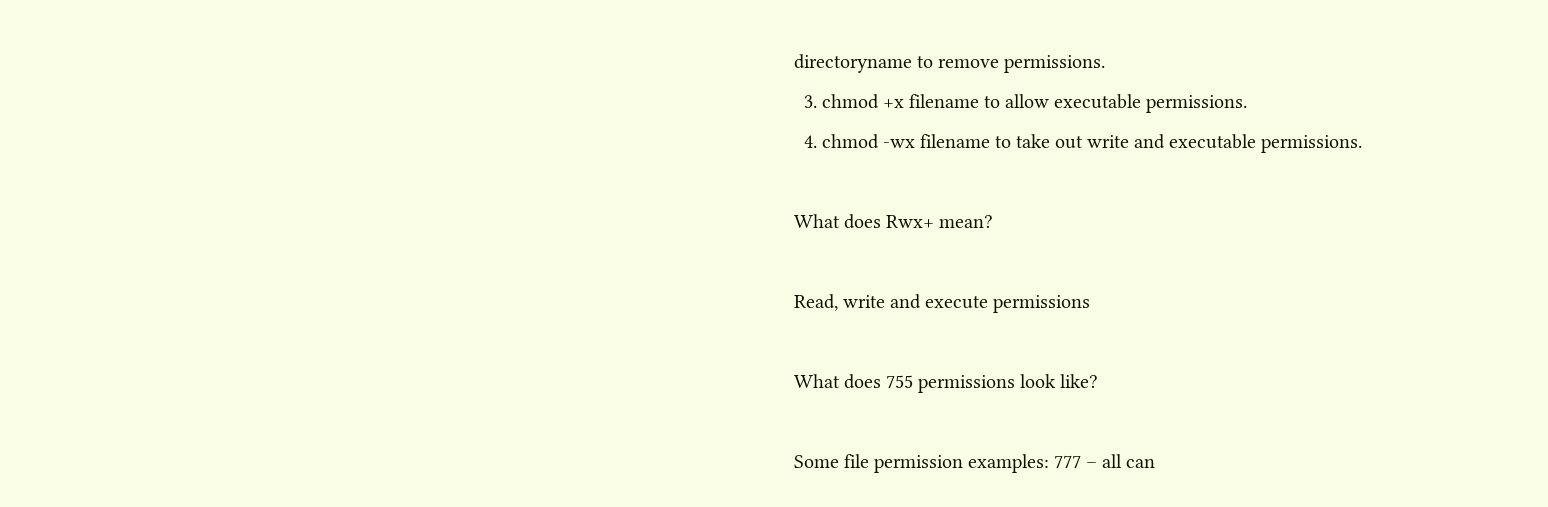directoryname to remove permissions.
  3. chmod +x filename to allow executable permissions.
  4. chmod -wx filename to take out write and executable permissions.

What does Rwx+ mean?

Read, write and execute permissions

What does 755 permissions look like?

Some file permission examples: 777 – all can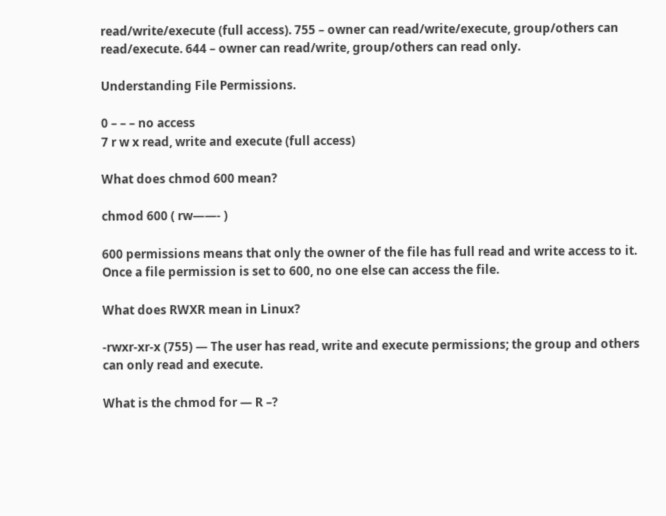read/write/execute (full access). 755 – owner can read/write/execute, group/others can read/execute. 644 – owner can read/write, group/others can read only.

Understanding File Permissions.

0 – – – no access
7 r w x read, write and execute (full access)

What does chmod 600 mean?

chmod 600 ( rw——- )

600 permissions means that only the owner of the file has full read and write access to it. Once a file permission is set to 600, no one else can access the file.

What does RWXR mean in Linux?

-rwxr-xr-x (755) — The user has read, write and execute permissions; the group and others can only read and execute.

What is the chmod for — R –?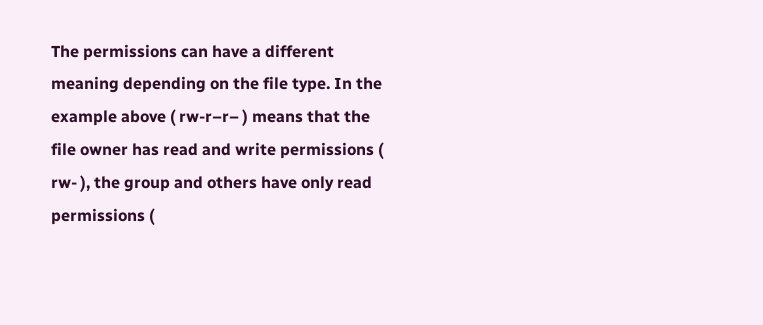The permissions can have a different meaning depending on the file type. In the example above ( rw-r–r– ) means that the file owner has read and write permissions ( rw- ), the group and others have only read permissions (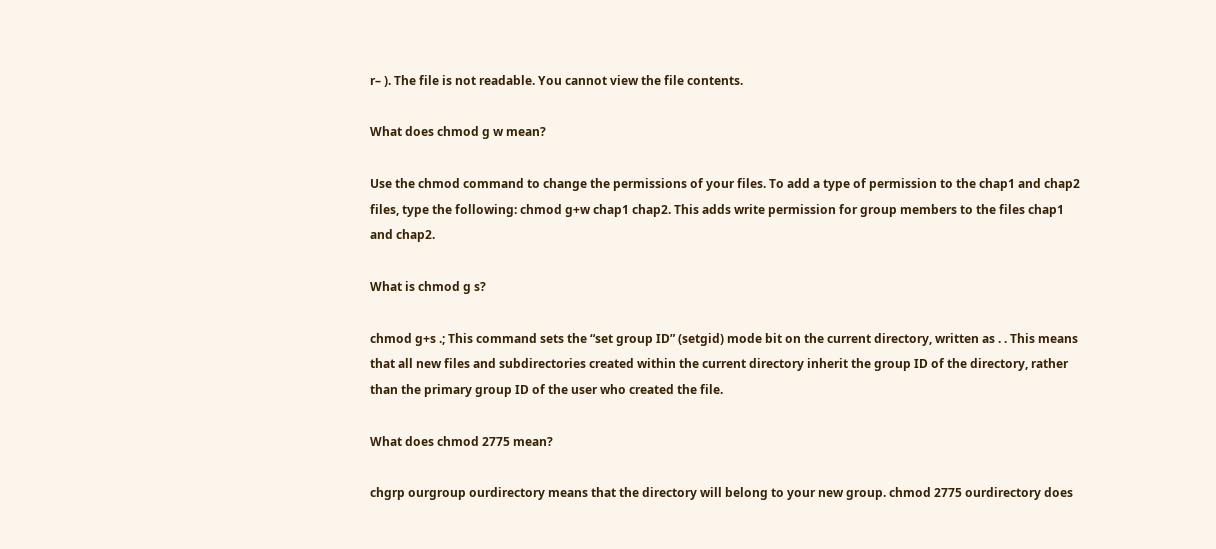r– ). The file is not readable. You cannot view the file contents.

What does chmod g w mean?

Use the chmod command to change the permissions of your files. To add a type of permission to the chap1 and chap2 files, type the following: chmod g+w chap1 chap2. This adds write permission for group members to the files chap1 and chap2.

What is chmod g s?

chmod g+s .; This command sets the “set group ID” (setgid) mode bit on the current directory, written as . . This means that all new files and subdirectories created within the current directory inherit the group ID of the directory, rather than the primary group ID of the user who created the file.

What does chmod 2775 mean?

chgrp ourgroup ourdirectory means that the directory will belong to your new group. chmod 2775 ourdirectory does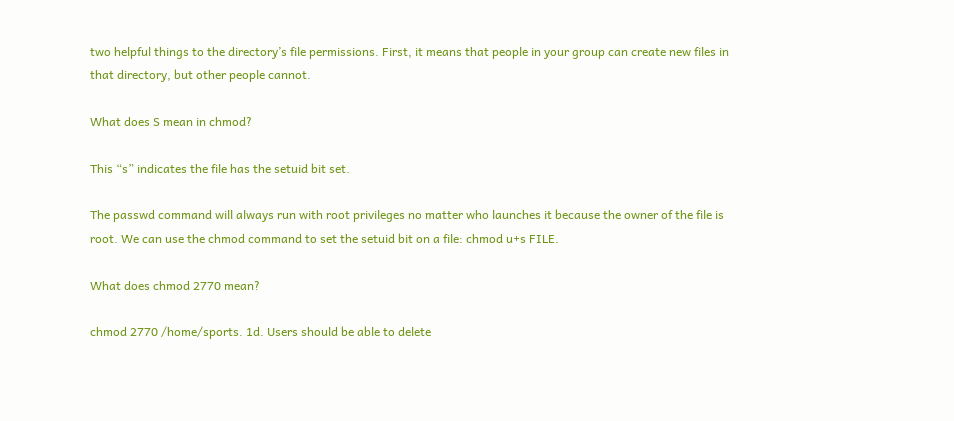two helpful things to the directory’s file permissions. First, it means that people in your group can create new files in that directory, but other people cannot.

What does S mean in chmod?

This “s” indicates the file has the setuid bit set.

The passwd command will always run with root privileges no matter who launches it because the owner of the file is root. We can use the chmod command to set the setuid bit on a file: chmod u+s FILE.

What does chmod 2770 mean?

chmod 2770 /home/sports. 1d. Users should be able to delete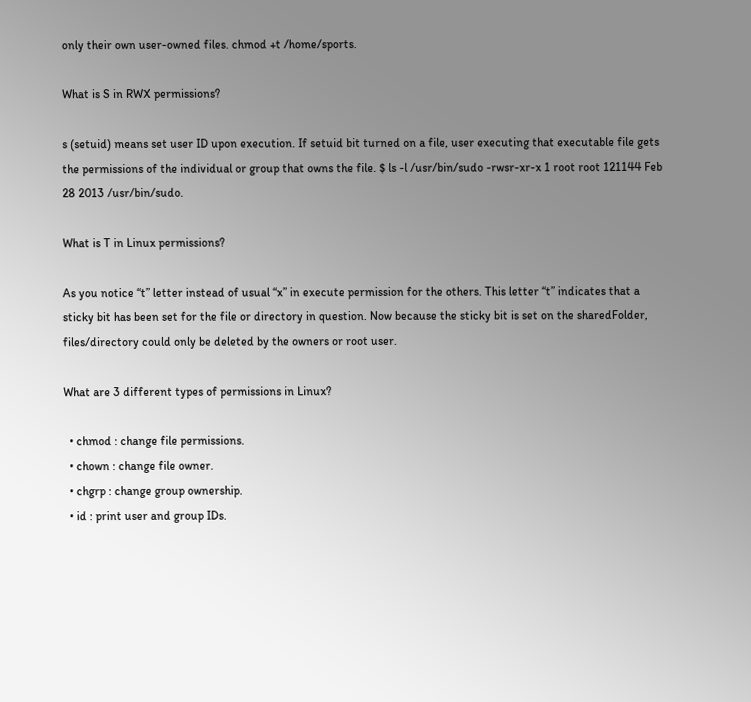only their own user-owned files. chmod +t /home/sports.

What is S in RWX permissions?

s (setuid) means set user ID upon execution. If setuid bit turned on a file, user executing that executable file gets the permissions of the individual or group that owns the file. $ ls -l /usr/bin/sudo -rwsr-xr-x 1 root root 121144 Feb 28 2013 /usr/bin/sudo.

What is T in Linux permissions?

As you notice “t” letter instead of usual “x” in execute permission for the others. This letter “t” indicates that a sticky bit has been set for the file or directory in question. Now because the sticky bit is set on the sharedFolder, files/directory could only be deleted by the owners or root user.

What are 3 different types of permissions in Linux?

  • chmod : change file permissions.
  • chown : change file owner.
  • chgrp : change group ownership.
  • id : print user and group IDs.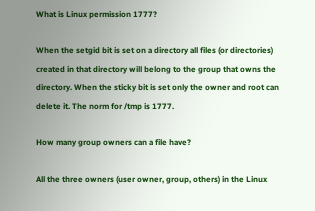What is Linux permission 1777?

When the setgid bit is set on a directory all files (or directories) created in that directory will belong to the group that owns the directory. When the sticky bit is set only the owner and root can delete it. The norm for /tmp is 1777.

How many group owners can a file have?

All the three owners (user owner, group, others) in the Linux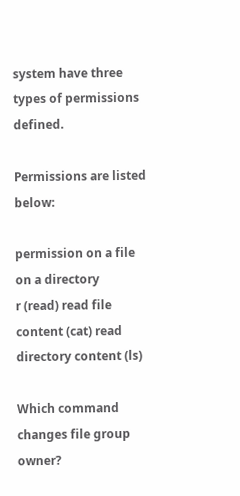system have three types of permissions defined.

Permissions are listed below:

permission on a file on a directory
r (read) read file content (cat) read directory content (ls)

Which command changes file group owner?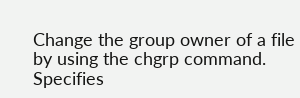Change the group owner of a file by using the chgrp command. Specifies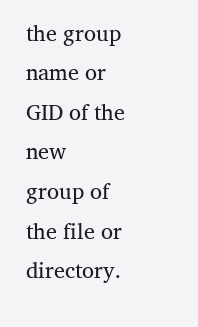the group name or GID of the new group of the file or directory.